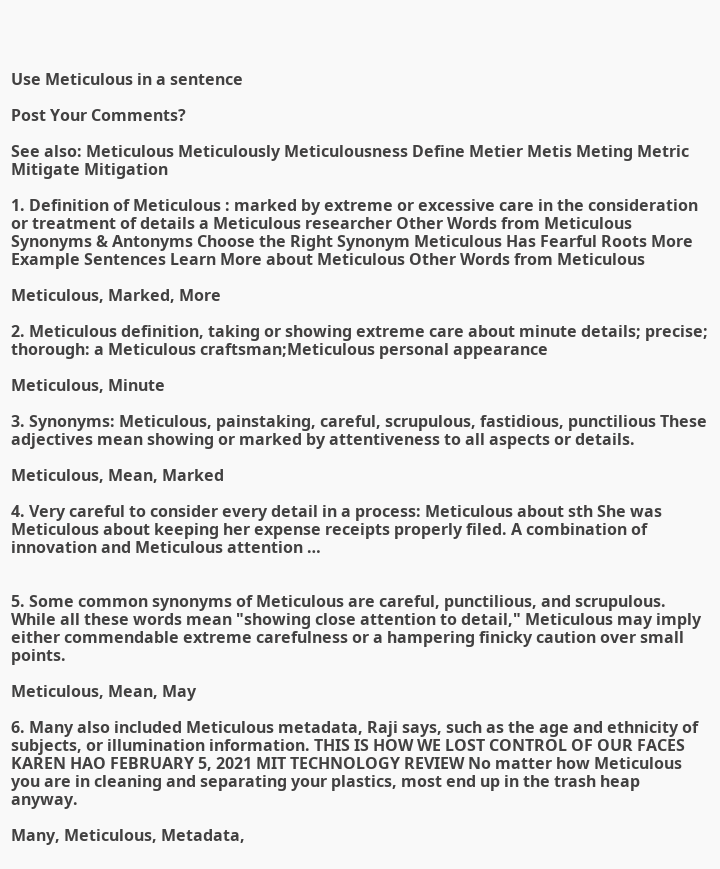Use Meticulous in a sentence

Post Your Comments?

See also: Meticulous Meticulously Meticulousness Define Metier Metis Meting Metric Mitigate Mitigation

1. Definition of Meticulous : marked by extreme or excessive care in the consideration or treatment of details a Meticulous researcher Other Words from Meticulous Synonyms & Antonyms Choose the Right Synonym Meticulous Has Fearful Roots More Example Sentences Learn More about Meticulous Other Words from Meticulous

Meticulous, Marked, More

2. Meticulous definition, taking or showing extreme care about minute details; precise; thorough: a Meticulous craftsman;Meticulous personal appearance

Meticulous, Minute

3. Synonyms: Meticulous, painstaking, careful, scrupulous, fastidious, punctilious These adjectives mean showing or marked by attentiveness to all aspects or details.

Meticulous, Mean, Marked

4. Very careful to consider every detail in a process: Meticulous about sth She was Meticulous about keeping her expense receipts properly filed. A combination of innovation and Meticulous attention …


5. Some common synonyms of Meticulous are careful, punctilious, and scrupulous. While all these words mean "showing close attention to detail," Meticulous may imply either commendable extreme carefulness or a hampering finicky caution over small points.

Meticulous, Mean, May

6. Many also included Meticulous metadata, Raji says, such as the age and ethnicity of subjects, or illumination information. THIS IS HOW WE LOST CONTROL OF OUR FACES KAREN HAO FEBRUARY 5, 2021 MIT TECHNOLOGY REVIEW No matter how Meticulous you are in cleaning and separating your plastics, most end up in the trash heap anyway.

Many, Meticulous, Metadata,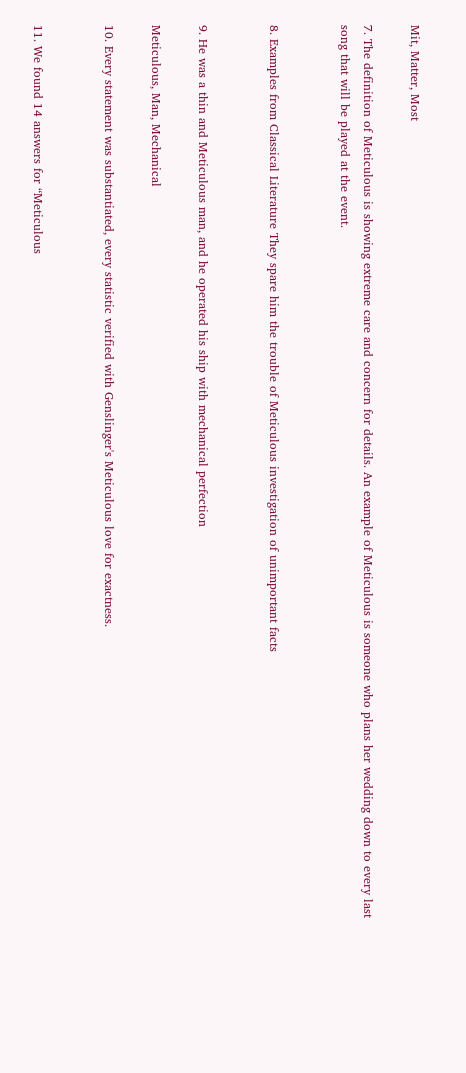Mit, Matter, Most

7. The definition of Meticulous is showing extreme care and concern for details. An example of Meticulous is someone who plans her wedding down to every last song that will be played at the event.


8. Examples from Classical Literature They spare him the trouble of Meticulous investigation of unimportant facts


9. He was a thin and Meticulous man, and he operated his ship with mechanical perfection

Meticulous, Man, Mechanical

10. Every statement was substantiated, every statistic verified with Genslinger's Meticulous love for exactness.


11. We found 14 answers for “Meticulous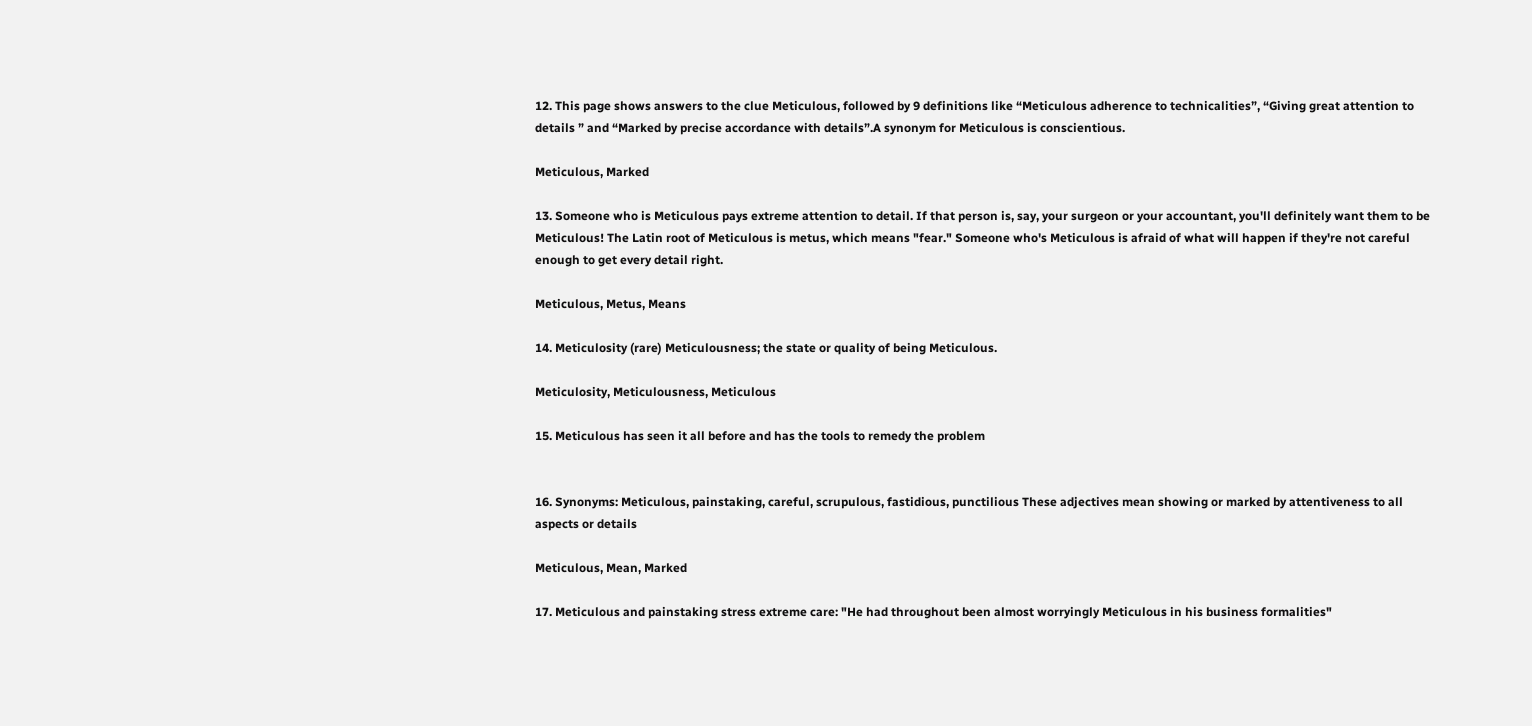12. This page shows answers to the clue Meticulous, followed by 9 definitions like “Meticulous adherence to technicalities”, “Giving great attention to details ” and “Marked by precise accordance with details”.A synonym for Meticulous is conscientious.

Meticulous, Marked

13. Someone who is Meticulous pays extreme attention to detail. If that person is, say, your surgeon or your accountant, you'll definitely want them to be Meticulous! The Latin root of Meticulous is metus, which means "fear." Someone who's Meticulous is afraid of what will happen if they're not careful enough to get every detail right.

Meticulous, Metus, Means

14. Meticulosity (rare) Meticulousness; the state or quality of being Meticulous.

Meticulosity, Meticulousness, Meticulous

15. Meticulous has seen it all before and has the tools to remedy the problem


16. Synonyms: Meticulous, painstaking, careful, scrupulous, fastidious, punctilious These adjectives mean showing or marked by attentiveness to all aspects or details

Meticulous, Mean, Marked

17. Meticulous and painstaking stress extreme care: "He had throughout been almost worryingly Meticulous in his business formalities"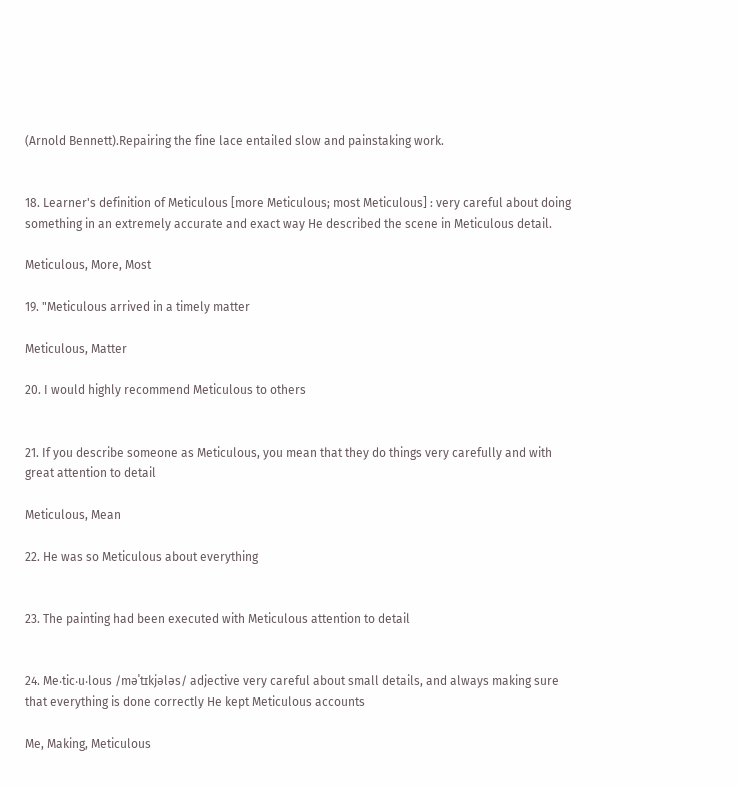(Arnold Bennett).Repairing the fine lace entailed slow and painstaking work.


18. Learner's definition of Meticulous [more Meticulous; most Meticulous] : very careful about doing something in an extremely accurate and exact way He described the scene in Meticulous detail.

Meticulous, More, Most

19. "Meticulous arrived in a timely matter

Meticulous, Matter

20. I would highly recommend Meticulous to others


21. If you describe someone as Meticulous, you mean that they do things very carefully and with great attention to detail

Meticulous, Mean

22. He was so Meticulous about everything


23. The painting had been executed with Meticulous attention to detail


24. Me‧tic‧u‧lous /məˈtɪkjələs/ adjective very careful about small details, and always making sure that everything is done correctly He kept Meticulous accounts

Me, Making, Meticulous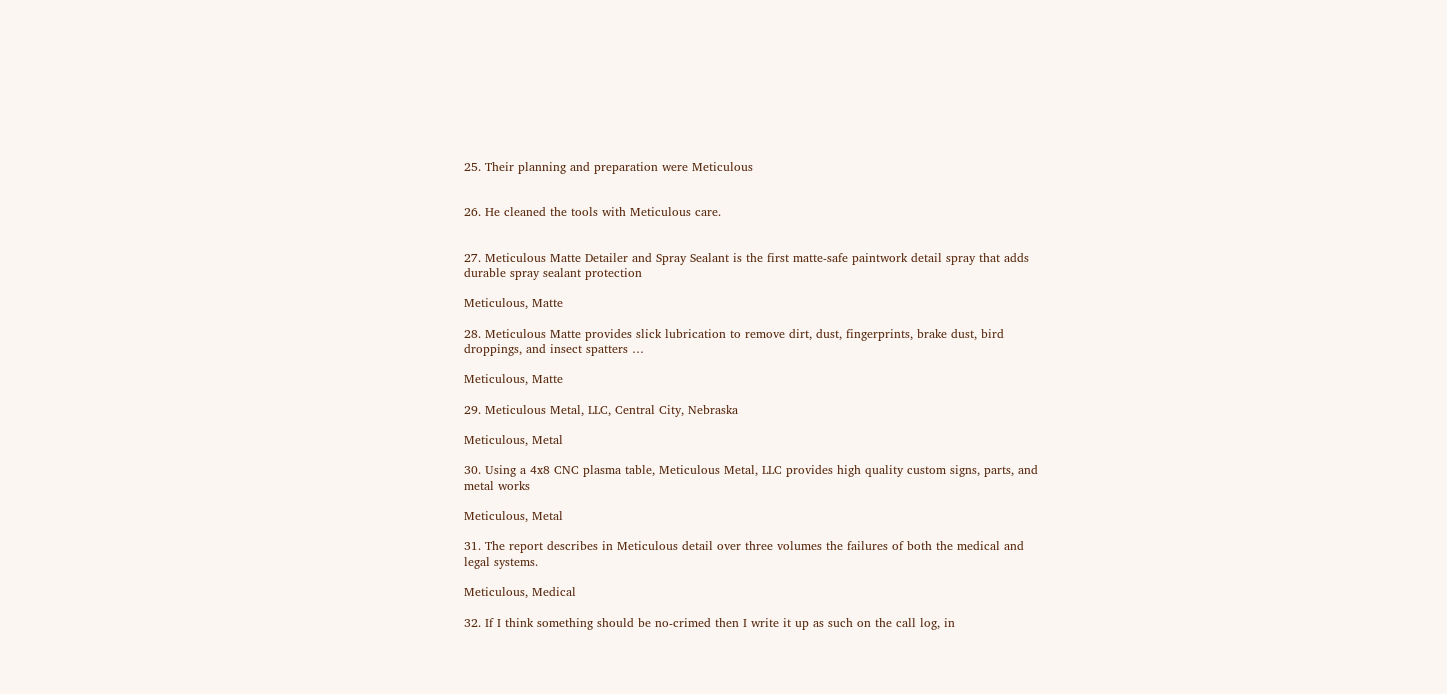25. Their planning and preparation were Meticulous


26. He cleaned the tools with Meticulous care.


27. Meticulous Matte Detailer and Spray Sealant is the first matte-safe paintwork detail spray that adds durable spray sealant protection

Meticulous, Matte

28. Meticulous Matte provides slick lubrication to remove dirt, dust, fingerprints, brake dust, bird droppings, and insect spatters …

Meticulous, Matte

29. Meticulous Metal, LLC, Central City, Nebraska

Meticulous, Metal

30. Using a 4x8 CNC plasma table, Meticulous Metal, LLC provides high quality custom signs, parts, and metal works

Meticulous, Metal

31. The report describes in Meticulous detail over three volumes the failures of both the medical and legal systems.

Meticulous, Medical

32. If I think something should be no-crimed then I write it up as such on the call log, in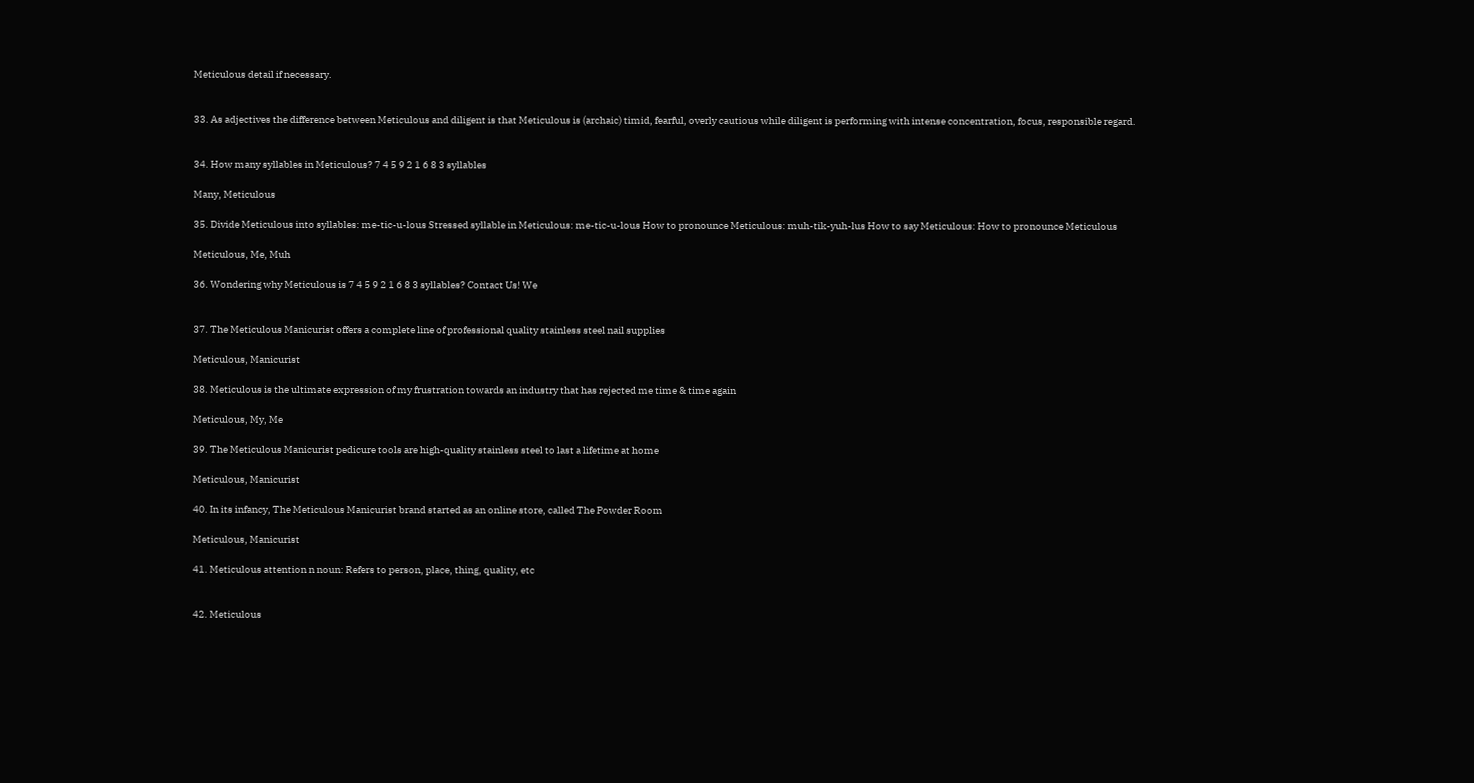Meticulous detail if necessary.


33. As adjectives the difference between Meticulous and diligent is that Meticulous is (archaic) timid, fearful, overly cautious while diligent is performing with intense concentration, focus, responsible regard.


34. How many syllables in Meticulous? 7 4 5 9 2 1 6 8 3 syllables

Many, Meticulous

35. Divide Meticulous into syllables: me-tic-u-lous Stressed syllable in Meticulous: me-tic-u-lous How to pronounce Meticulous: muh-tik-yuh-lus How to say Meticulous: How to pronounce Meticulous

Meticulous, Me, Muh

36. Wondering why Meticulous is 7 4 5 9 2 1 6 8 3 syllables? Contact Us! We


37. The Meticulous Manicurist offers a complete line of professional quality stainless steel nail supplies

Meticulous, Manicurist

38. Meticulous is the ultimate expression of my frustration towards an industry that has rejected me time & time again

Meticulous, My, Me

39. The Meticulous Manicurist pedicure tools are high-quality stainless steel to last a lifetime at home

Meticulous, Manicurist

40. In its infancy, The Meticulous Manicurist brand started as an online store, called The Powder Room

Meticulous, Manicurist

41. Meticulous attention n noun: Refers to person, place, thing, quality, etc


42. Meticulous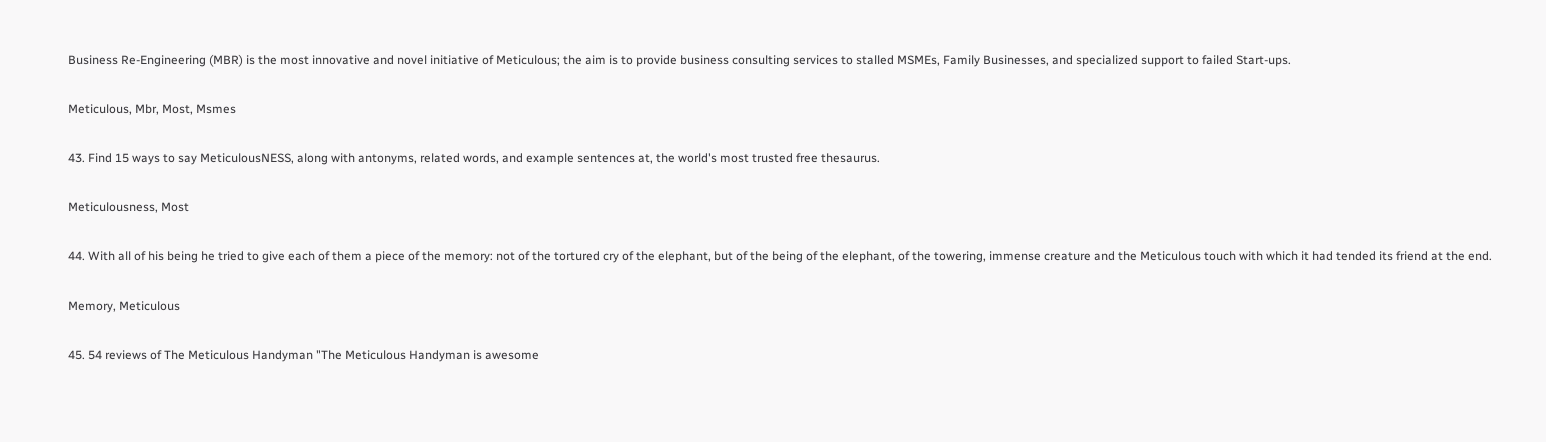Business Re-Engineering (MBR) is the most innovative and novel initiative of Meticulous; the aim is to provide business consulting services to stalled MSMEs, Family Businesses, and specialized support to failed Start-ups.

Meticulous, Mbr, Most, Msmes

43. Find 15 ways to say MeticulousNESS, along with antonyms, related words, and example sentences at, the world's most trusted free thesaurus.

Meticulousness, Most

44. With all of his being he tried to give each of them a piece of the memory: not of the tortured cry of the elephant, but of the being of the elephant, of the towering, immense creature and the Meticulous touch with which it had tended its friend at the end.

Memory, Meticulous

45. 54 reviews of The Meticulous Handyman "The Meticulous Handyman is awesome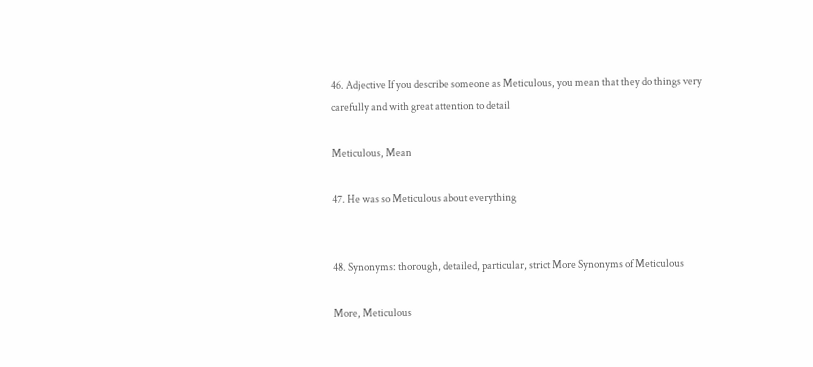46. Adjective If you describe someone as Meticulous, you mean that they do things very carefully and with great attention to detail

Meticulous, Mean

47. He was so Meticulous about everything


48. Synonyms: thorough, detailed, particular, strict More Synonyms of Meticulous

More, Meticulous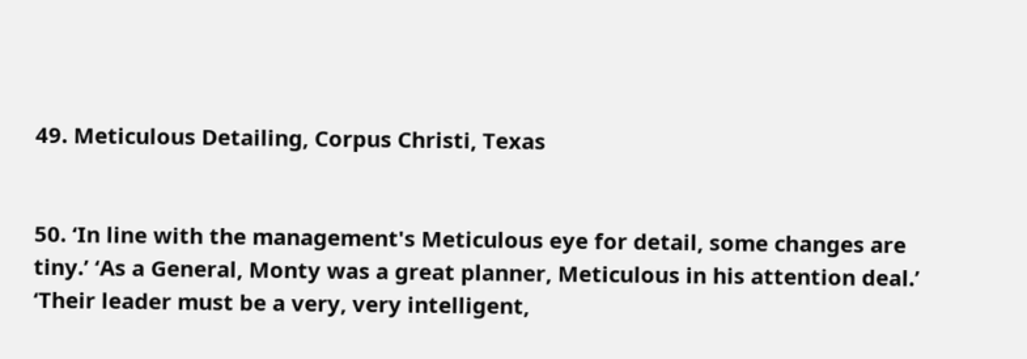49. Meticulous Detailing, Corpus Christi, Texas


50. ‘In line with the management's Meticulous eye for detail, some changes are tiny.’ ‘As a General, Monty was a great planner, Meticulous in his attention deal.’ ‘Their leader must be a very, very intelligent,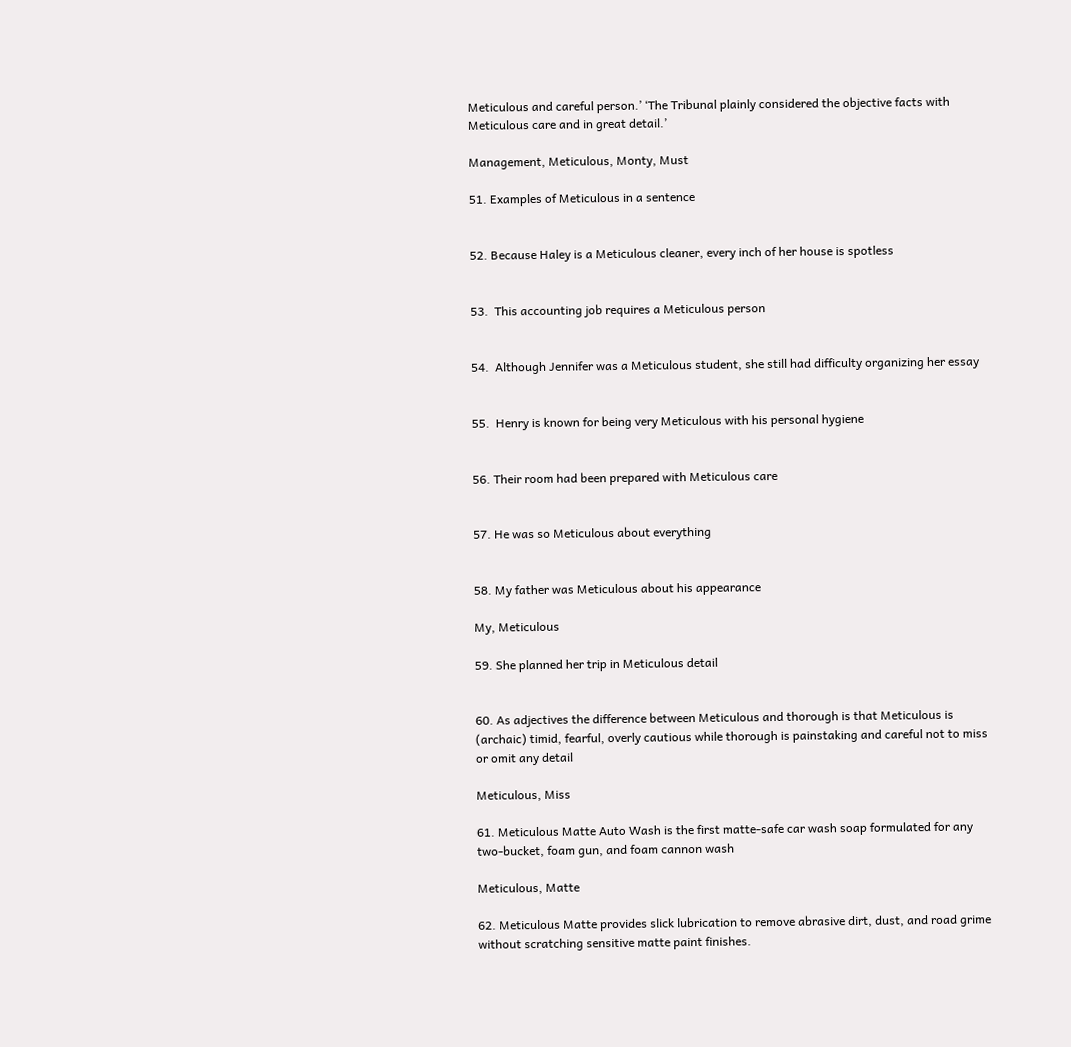Meticulous and careful person.’ ‘The Tribunal plainly considered the objective facts with Meticulous care and in great detail.’

Management, Meticulous, Monty, Must

51. Examples of Meticulous in a sentence


52. Because Haley is a Meticulous cleaner, every inch of her house is spotless


53.  This accounting job requires a Meticulous person


54.  Although Jennifer was a Meticulous student, she still had difficulty organizing her essay


55.  Henry is known for being very Meticulous with his personal hygiene


56. Their room had been prepared with Meticulous care


57. He was so Meticulous about everything


58. My father was Meticulous about his appearance

My, Meticulous

59. She planned her trip in Meticulous detail


60. As adjectives the difference between Meticulous and thorough is that Meticulous is (archaic) timid, fearful, overly cautious while thorough is painstaking and careful not to miss or omit any detail

Meticulous, Miss

61. Meticulous Matte Auto Wash is the first matte-safe car wash soap formulated for any two-bucket, foam gun, and foam cannon wash

Meticulous, Matte

62. Meticulous Matte provides slick lubrication to remove abrasive dirt, dust, and road grime without scratching sensitive matte paint finishes.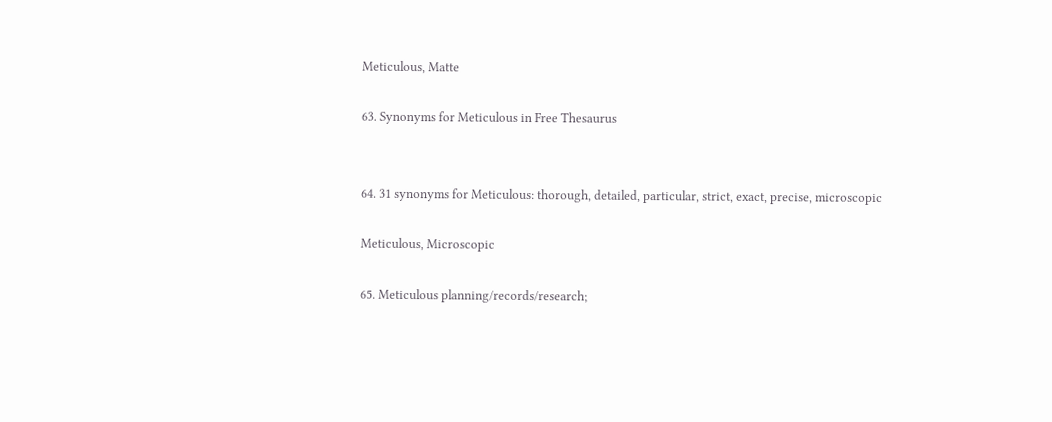Meticulous, Matte

63. Synonyms for Meticulous in Free Thesaurus


64. 31 synonyms for Meticulous: thorough, detailed, particular, strict, exact, precise, microscopic

Meticulous, Microscopic

65. Meticulous planning/records/research;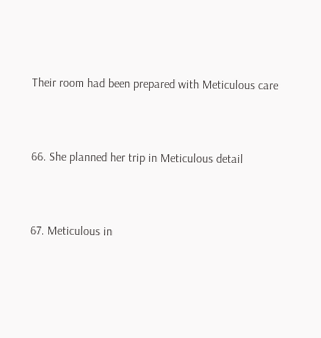Their room had been prepared with Meticulous care


66. She planned her trip in Meticulous detail


67. Meticulous in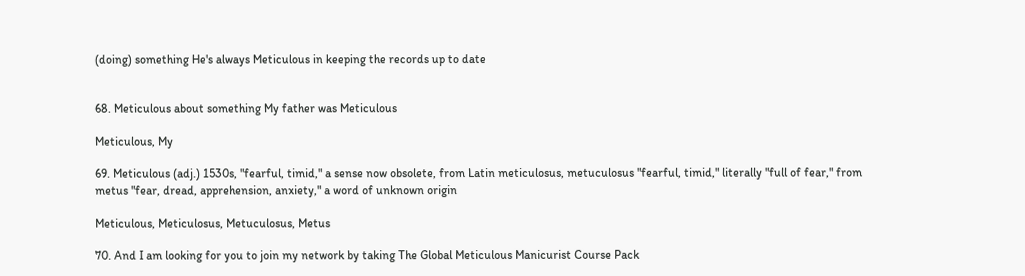(doing) something He's always Meticulous in keeping the records up to date


68. Meticulous about something My father was Meticulous

Meticulous, My

69. Meticulous (adj.) 1530s, "fearful, timid," a sense now obsolete, from Latin meticulosus, metuculosus "fearful, timid," literally "full of fear," from metus "fear, dread, apprehension, anxiety," a word of unknown origin

Meticulous, Meticulosus, Metuculosus, Metus

70. And I am looking for you to join my network by taking The Global Meticulous Manicurist Course Pack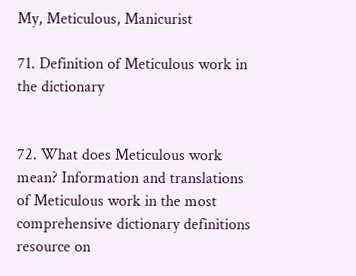My, Meticulous, Manicurist

71. Definition of Meticulous work in the dictionary


72. What does Meticulous work mean? Information and translations of Meticulous work in the most comprehensive dictionary definitions resource on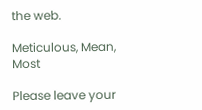the web.

Meticulous, Mean, Most

Please leave your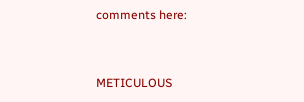comments here:


METICULOUS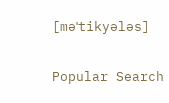[məˈtikyələs]

Popular Search